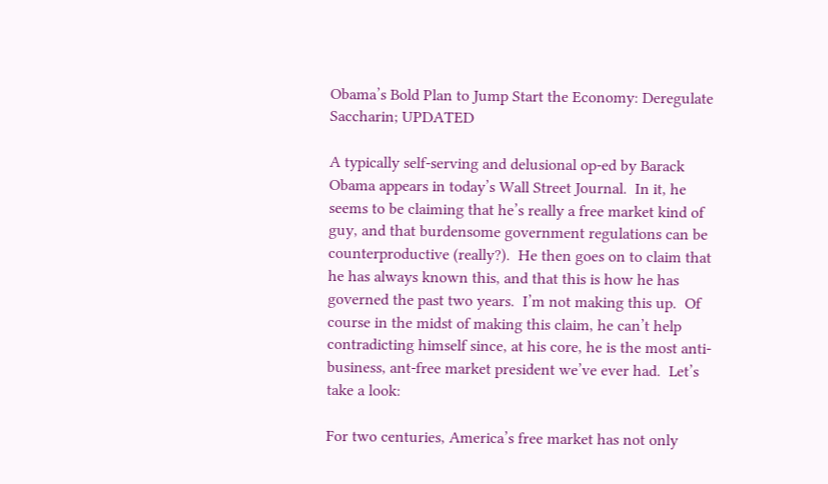Obama’s Bold Plan to Jump Start the Economy: Deregulate Saccharin; UPDATED

A typically self-serving and delusional op-ed by Barack Obama appears in today’s Wall Street Journal.  In it, he seems to be claiming that he’s really a free market kind of guy, and that burdensome government regulations can be counterproductive (really?).  He then goes on to claim that he has always known this, and that this is how he has governed the past two years.  I’m not making this up.  Of course in the midst of making this claim, he can’t help contradicting himself since, at his core, he is the most anti-business, ant-free market president we’ve ever had.  Let’s take a look:

For two centuries, America’s free market has not only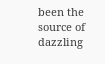been the source of dazzling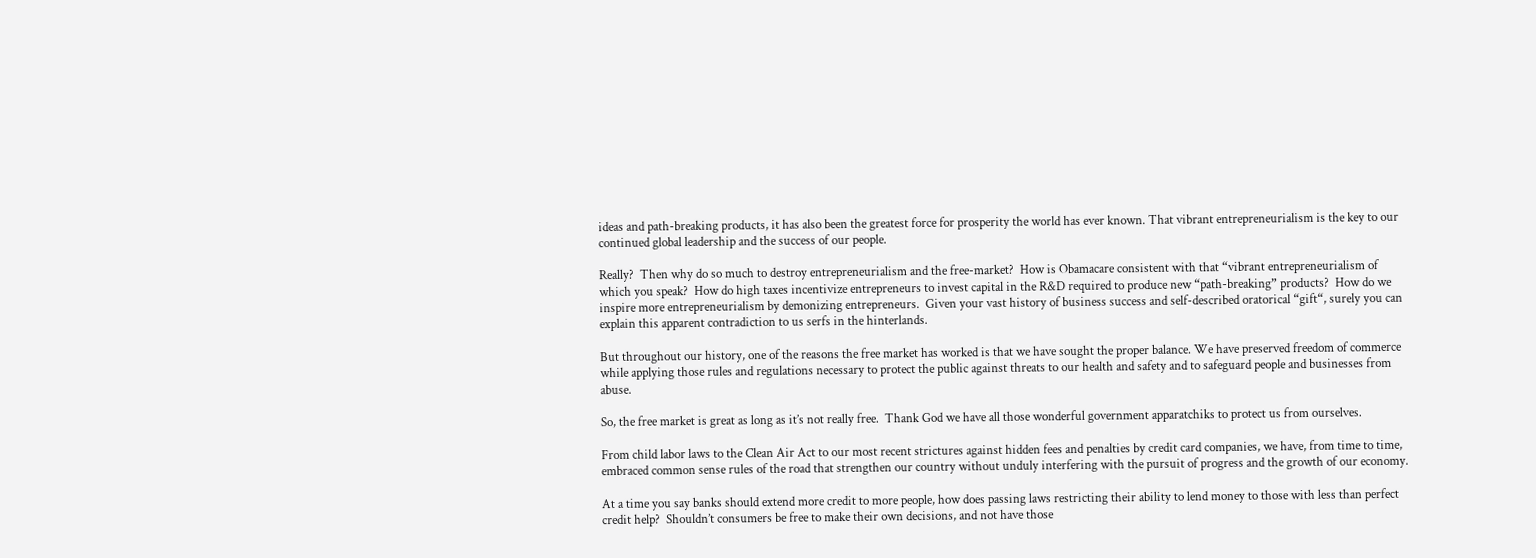ideas and path-breaking products, it has also been the greatest force for prosperity the world has ever known. That vibrant entrepreneurialism is the key to our continued global leadership and the success of our people.

Really?  Then why do so much to destroy entrepreneurialism and the free-market?  How is Obamacare consistent with that “vibrant entrepreneurialism of which you speak?  How do high taxes incentivize entrepreneurs to invest capital in the R&D required to produce new “path-breaking” products?  How do we inspire more entrepreneurialism by demonizing entrepreneurs.  Given your vast history of business success and self-described oratorical “gift“, surely you can explain this apparent contradiction to us serfs in the hinterlands.

But throughout our history, one of the reasons the free market has worked is that we have sought the proper balance. We have preserved freedom of commerce while applying those rules and regulations necessary to protect the public against threats to our health and safety and to safeguard people and businesses from abuse.

So, the free market is great as long as it’s not really free.  Thank God we have all those wonderful government apparatchiks to protect us from ourselves.

From child labor laws to the Clean Air Act to our most recent strictures against hidden fees and penalties by credit card companies, we have, from time to time, embraced common sense rules of the road that strengthen our country without unduly interfering with the pursuit of progress and the growth of our economy.

At a time you say banks should extend more credit to more people, how does passing laws restricting their ability to lend money to those with less than perfect credit help?  Shouldn’t consumers be free to make their own decisions, and not have those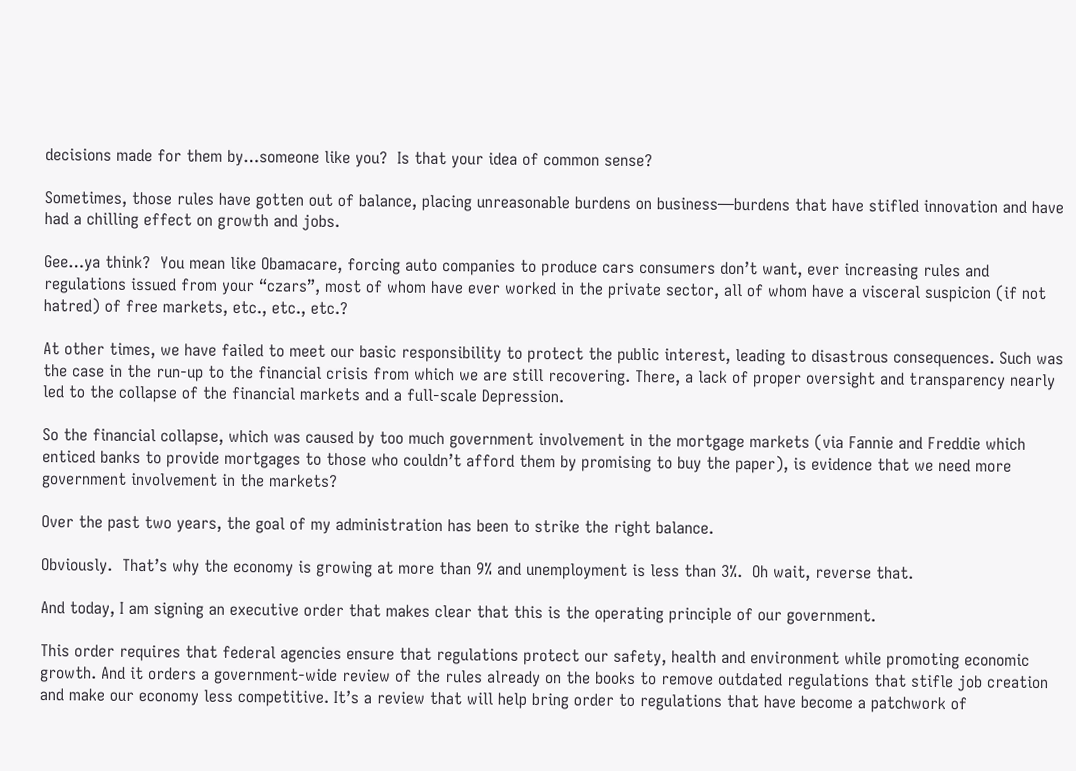decisions made for them by…someone like you?  Is that your idea of common sense?

Sometimes, those rules have gotten out of balance, placing unreasonable burdens on business—burdens that have stifled innovation and have had a chilling effect on growth and jobs.

Gee…ya think?  You mean like Obamacare, forcing auto companies to produce cars consumers don’t want, ever increasing rules and regulations issued from your “czars”, most of whom have ever worked in the private sector, all of whom have a visceral suspicion (if not hatred) of free markets, etc., etc., etc.?

At other times, we have failed to meet our basic responsibility to protect the public interest, leading to disastrous consequences. Such was the case in the run-up to the financial crisis from which we are still recovering. There, a lack of proper oversight and transparency nearly led to the collapse of the financial markets and a full-scale Depression.

So the financial collapse, which was caused by too much government involvement in the mortgage markets (via Fannie and Freddie which enticed banks to provide mortgages to those who couldn’t afford them by promising to buy the paper), is evidence that we need more government involvement in the markets?

Over the past two years, the goal of my administration has been to strike the right balance.

Obviously.  That’s why the economy is growing at more than 9% and unemployment is less than 3%.  Oh wait, reverse that.

And today, I am signing an executive order that makes clear that this is the operating principle of our government.

This order requires that federal agencies ensure that regulations protect our safety, health and environment while promoting economic growth. And it orders a government-wide review of the rules already on the books to remove outdated regulations that stifle job creation and make our economy less competitive. It’s a review that will help bring order to regulations that have become a patchwork of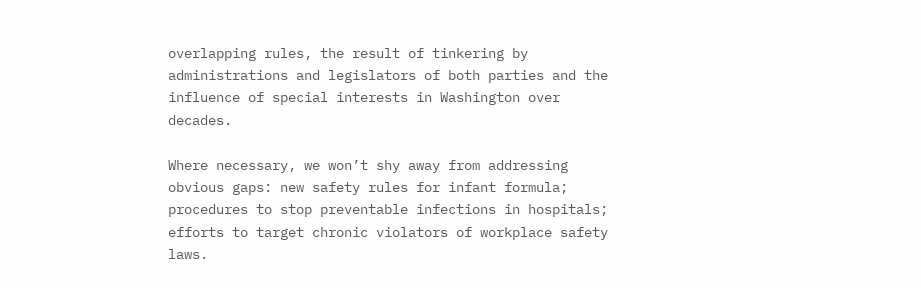overlapping rules, the result of tinkering by administrations and legislators of both parties and the influence of special interests in Washington over decades.

Where necessary, we won’t shy away from addressing obvious gaps: new safety rules for infant formula; procedures to stop preventable infections in hospitals; efforts to target chronic violators of workplace safety laws.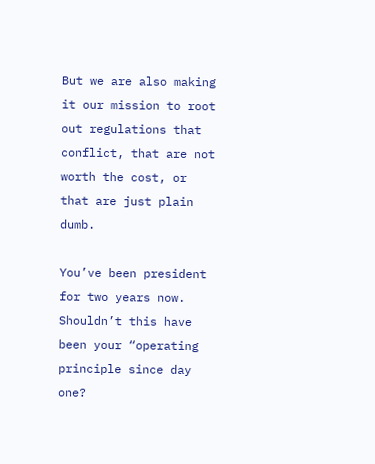But we are also making it our mission to root out regulations that conflict, that are not worth the cost, or that are just plain dumb.

You’ve been president for two years now.  Shouldn’t this have been your “operating principle since day one?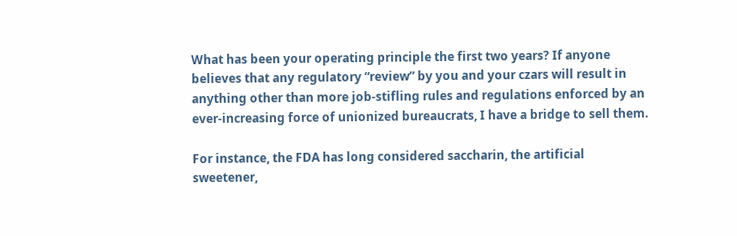What has been your operating principle the first two years? If anyone believes that any regulatory “review” by you and your czars will result in anything other than more job-stifling rules and regulations enforced by an ever-increasing force of unionized bureaucrats, I have a bridge to sell them.

For instance, the FDA has long considered saccharin, the artificial sweetener,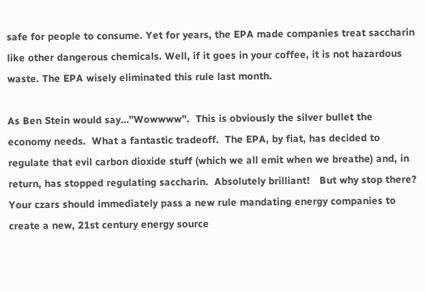safe for people to consume. Yet for years, the EPA made companies treat saccharin like other dangerous chemicals. Well, if it goes in your coffee, it is not hazardous waste. The EPA wisely eliminated this rule last month.

As Ben Stein would say…”Wowwww”.  This is obviously the silver bullet the economy needs.  What a fantastic tradeoff.  The EPA, by fiat, has decided to regulate that evil carbon dioxide stuff (which we all emit when we breathe) and, in return, has stopped regulating saccharin.  Absolutely brilliant!   But why stop there?   Your czars should immediately pass a new rule mandating energy companies to create a new, 21st century energy source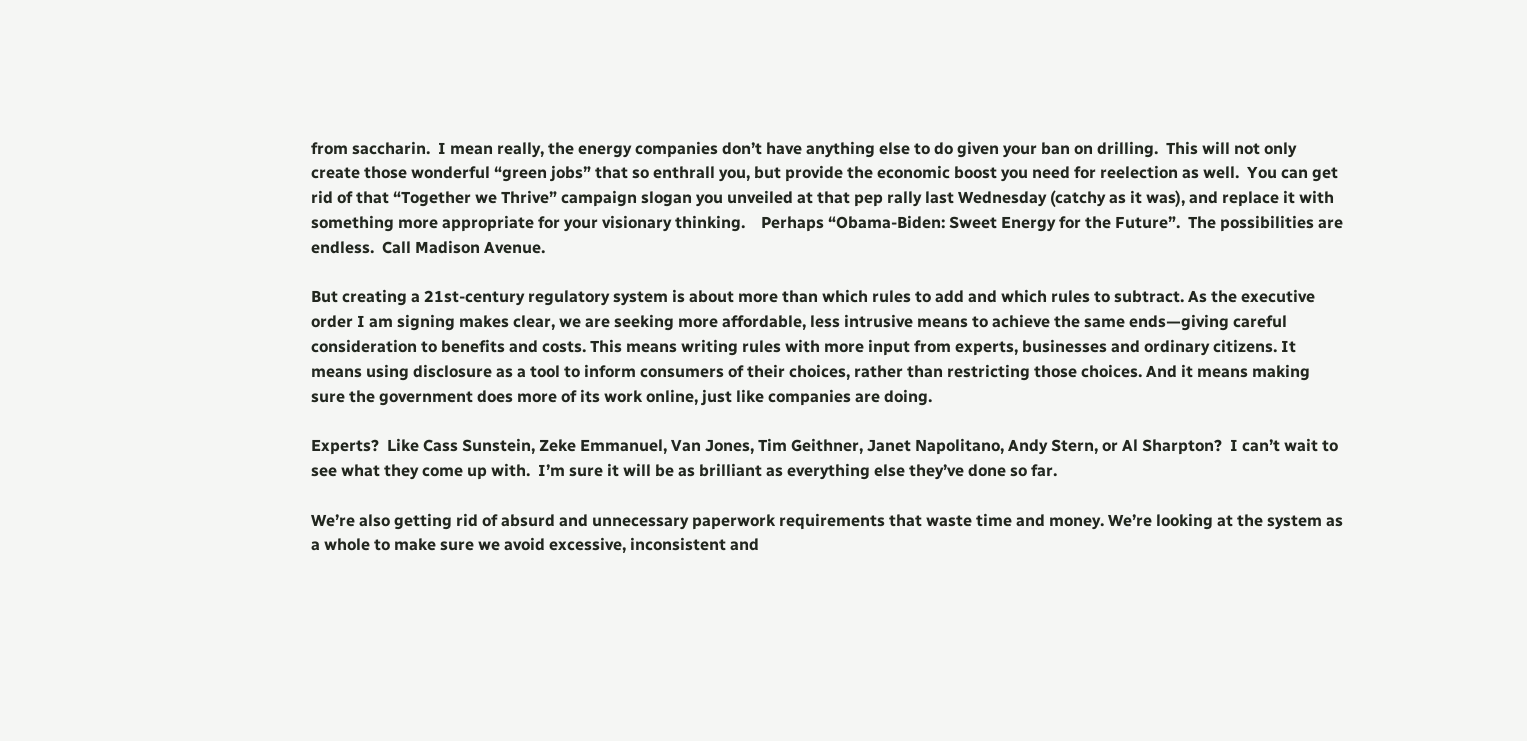from saccharin.  I mean really, the energy companies don’t have anything else to do given your ban on drilling.  This will not only create those wonderful “green jobs” that so enthrall you, but provide the economic boost you need for reelection as well.  You can get rid of that “Together we Thrive” campaign slogan you unveiled at that pep rally last Wednesday (catchy as it was), and replace it with something more appropriate for your visionary thinking.    Perhaps “Obama-Biden: Sweet Energy for the Future”.  The possibilities are endless.  Call Madison Avenue.

But creating a 21st-century regulatory system is about more than which rules to add and which rules to subtract. As the executive order I am signing makes clear, we are seeking more affordable, less intrusive means to achieve the same ends—giving careful consideration to benefits and costs. This means writing rules with more input from experts, businesses and ordinary citizens. It means using disclosure as a tool to inform consumers of their choices, rather than restricting those choices. And it means making sure the government does more of its work online, just like companies are doing.

Experts?  Like Cass Sunstein, Zeke Emmanuel, Van Jones, Tim Geithner, Janet Napolitano, Andy Stern, or Al Sharpton?  I can’t wait to see what they come up with.  I’m sure it will be as brilliant as everything else they’ve done so far.

We’re also getting rid of absurd and unnecessary paperwork requirements that waste time and money. We’re looking at the system as a whole to make sure we avoid excessive, inconsistent and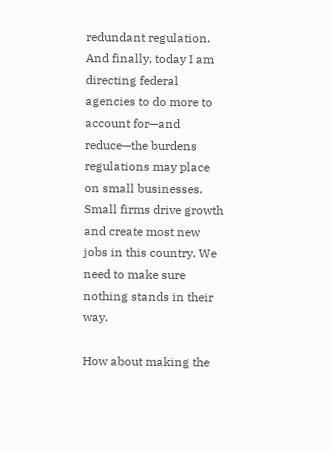redundant regulation. And finally, today I am directing federal agencies to do more to account for—and reduce—the burdens regulations may place on small businesses. Small firms drive growth and create most new jobs in this country. We need to make sure nothing stands in their way.

How about making the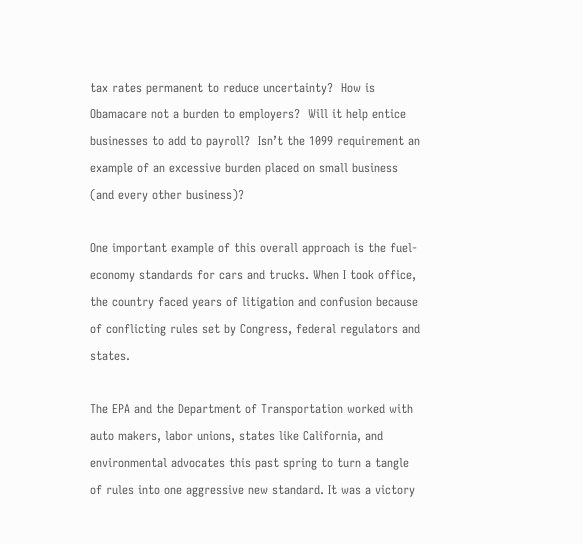tax rates permanent to reduce uncertainty?  How is Obamacare not a burden to employers?  Will it help entice businesses to add to payroll?  Isn’t the 1099 requirement an example of an excessive burden placed on small business (and every other business)?

One important example of this overall approach is the fuel-economy standards for cars and trucks. When I took office, the country faced years of litigation and confusion because of conflicting rules set by Congress, federal regulators and states.

The EPA and the Department of Transportation worked with auto makers, labor unions, states like California, and environmental advocates this past spring to turn a tangle of rules into one aggressive new standard. It was a victory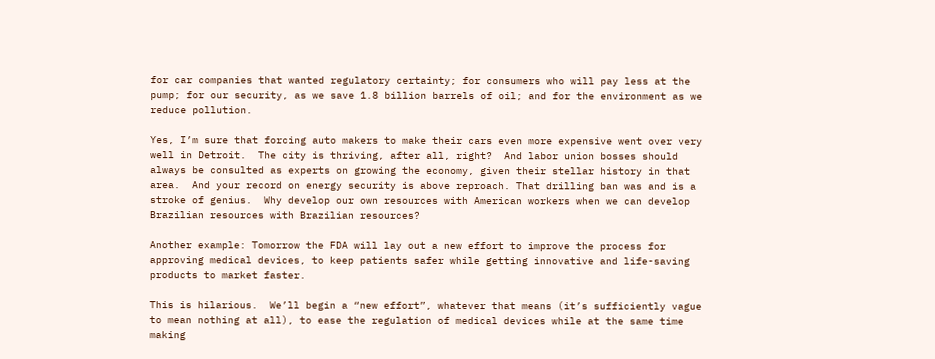for car companies that wanted regulatory certainty; for consumers who will pay less at the pump; for our security, as we save 1.8 billion barrels of oil; and for the environment as we reduce pollution.

Yes, I’m sure that forcing auto makers to make their cars even more expensive went over very well in Detroit.  The city is thriving, after all, right?  And labor union bosses should always be consulted as experts on growing the economy, given their stellar history in that area.  And your record on energy security is above reproach. That drilling ban was and is a stroke of genius.  Why develop our own resources with American workers when we can develop Brazilian resources with Brazilian resources?

Another example: Tomorrow the FDA will lay out a new effort to improve the process for approving medical devices, to keep patients safer while getting innovative and life-saving products to market faster.

This is hilarious.  We’ll begin a “new effort”, whatever that means (it’s sufficiently vague to mean nothing at all), to ease the regulation of medical devices while at the same time making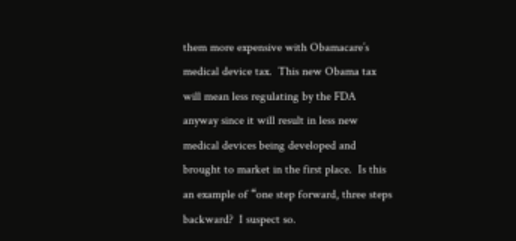them more expensive with Obamacare’s medical device tax.  This new Obama tax will mean less regulating by the FDA anyway since it will result in less new medical devices being developed and brought to market in the first place.  Is this an example of “one step forward, three steps backward?  I suspect so.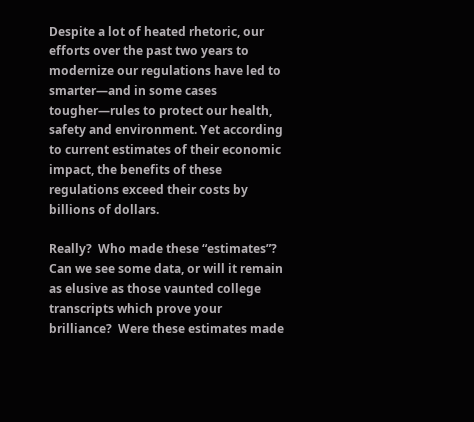Despite a lot of heated rhetoric, our efforts over the past two years to modernize our regulations have led to smarter—and in some cases tougher—rules to protect our health, safety and environment. Yet according to current estimates of their economic impact, the benefits of these regulations exceed their costs by billions of dollars.

Really?  Who made these “estimates”? Can we see some data, or will it remain as elusive as those vaunted college transcripts which prove your brilliance?  Were these estimates made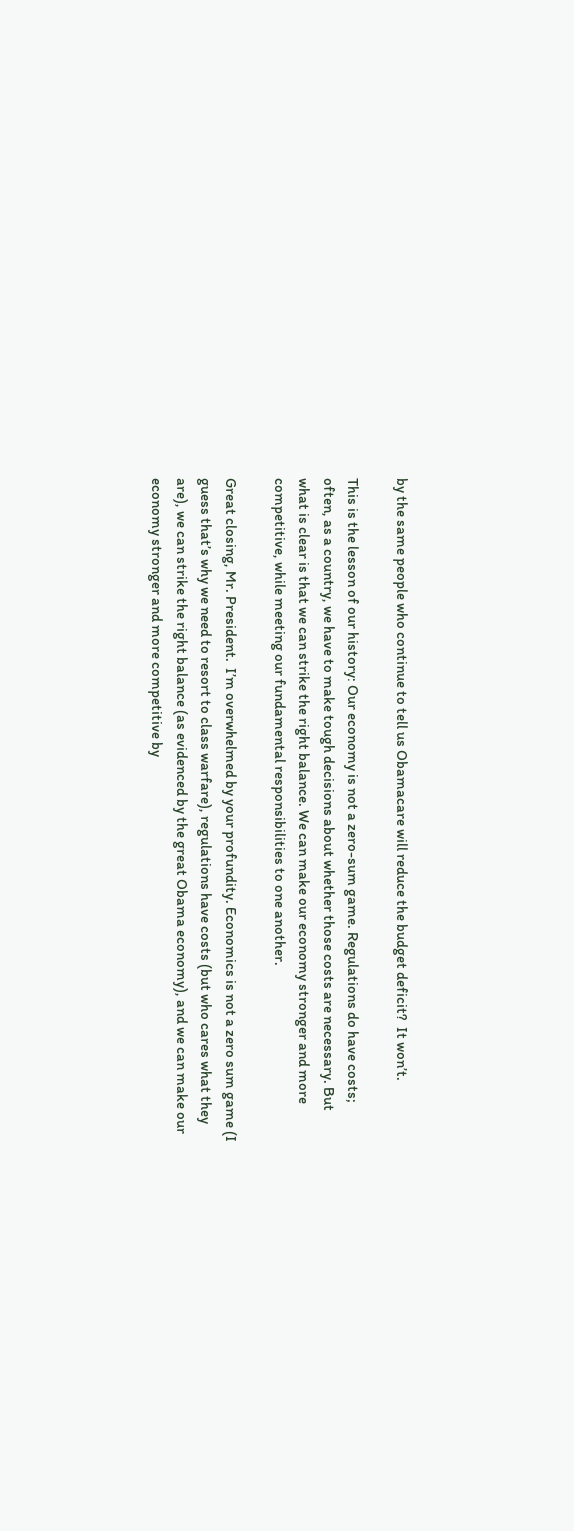by the same people who continue to tell us Obamacare will reduce the budget deficit?  It won’t.

This is the lesson of our history: Our economy is not a zero-sum game. Regulations do have costs; often, as a country, we have to make tough decisions about whether those costs are necessary. But what is clear is that we can strike the right balance. We can make our economy stronger and more competitive, while meeting our fundamental responsibilities to one another.

Great closing, Mr. President.  I’m overwhelmed by your profundity. Economics is not a zero sum game (I guess that’s why we need to resort to class warfare), regulations have costs (but who cares what they are), we can strike the right balance (as evidenced by the great Obama economy), and we can make our economy stronger and more competitive by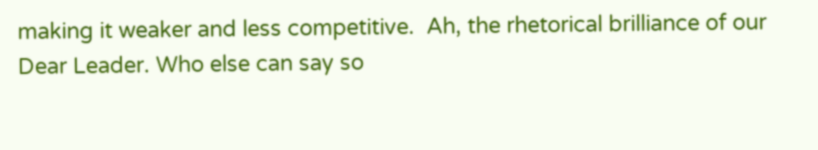making it weaker and less competitive.  Ah, the rhetorical brilliance of our Dear Leader. Who else can say so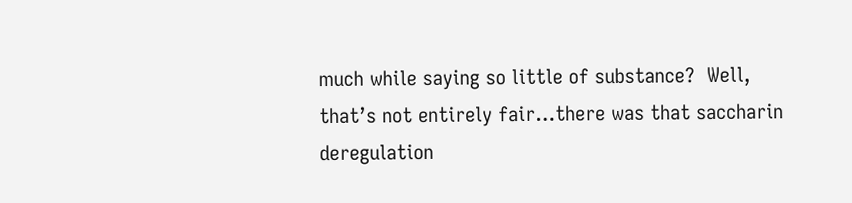much while saying so little of substance?  Well, that’s not entirely fair…there was that saccharin deregulation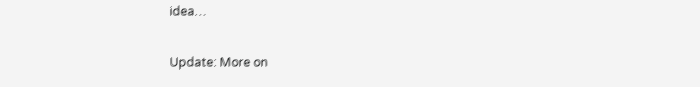idea…

Update: More on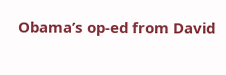Obama’s op-ed from David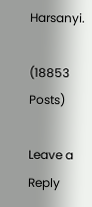Harsanyi.

(18853 Posts)

Leave a Reply